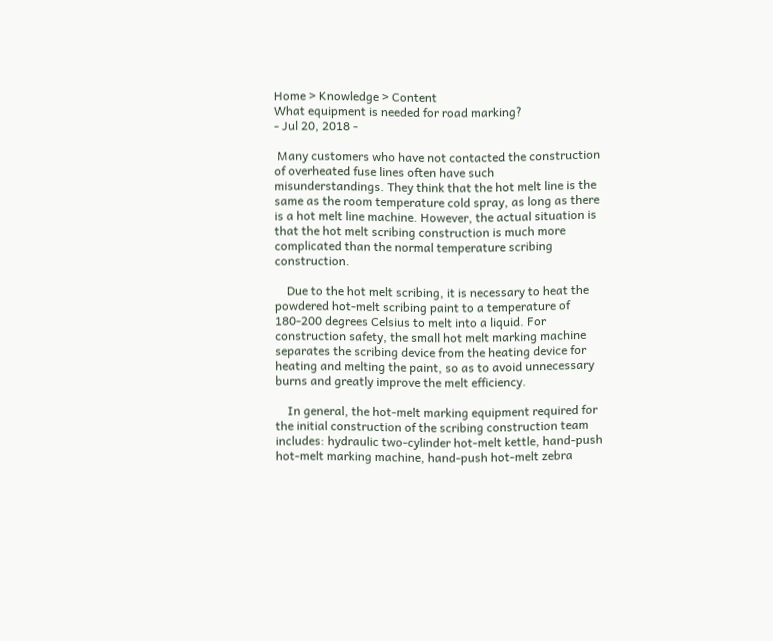Home > Knowledge > Content
What equipment is needed for road marking?
- Jul 20, 2018 -

 Many customers who have not contacted the construction of overheated fuse lines often have such misunderstandings. They think that the hot melt line is the same as the room temperature cold spray, as long as there is a hot melt line machine. However, the actual situation is that the hot melt scribing construction is much more complicated than the normal temperature scribing construction.

    Due to the hot melt scribing, it is necessary to heat the powdered hot-melt scribing paint to a temperature of 180-200 degrees Celsius to melt into a liquid. For construction safety, the small hot melt marking machine separates the scribing device from the heating device for heating and melting the paint, so as to avoid unnecessary burns and greatly improve the melt efficiency.

    In general, the hot-melt marking equipment required for the initial construction of the scribing construction team includes: hydraulic two-cylinder hot-melt kettle, hand-push hot-melt marking machine, hand-push hot-melt zebra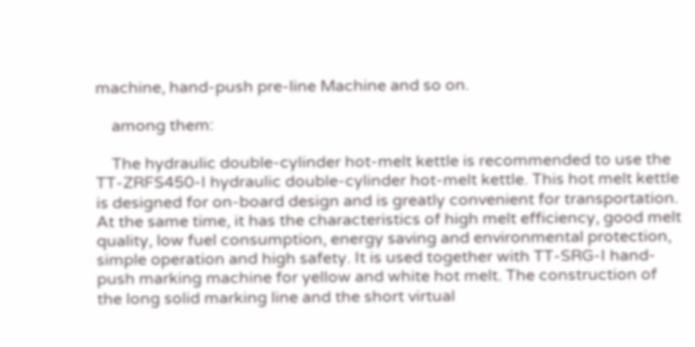machine, hand-push pre-line Machine and so on.

    among them:

    The hydraulic double-cylinder hot-melt kettle is recommended to use the TT-ZRFS450-I hydraulic double-cylinder hot-melt kettle. This hot melt kettle is designed for on-board design and is greatly convenient for transportation. At the same time, it has the characteristics of high melt efficiency, good melt quality, low fuel consumption, energy saving and environmental protection, simple operation and high safety. It is used together with TT-SRG-I hand-push marking machine for yellow and white hot melt. The construction of the long solid marking line and the short virtual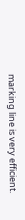marking line is very efficient.